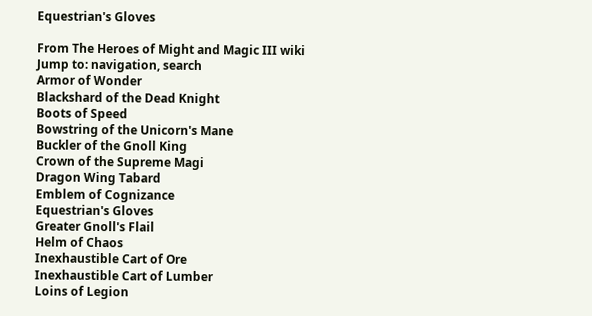Equestrian's Gloves

From The Heroes of Might and Magic III wiki
Jump to: navigation, search
Armor of Wonder
Blackshard of the Dead Knight
Boots of Speed
Bowstring of the Unicorn's Mane
Buckler of the Gnoll King
Crown of the Supreme Magi
Dragon Wing Tabard
Emblem of Cognizance
Equestrian's Gloves
Greater Gnoll's Flail
Helm of Chaos
Inexhaustible Cart of Ore
Inexhaustible Cart of Lumber
Loins of Legion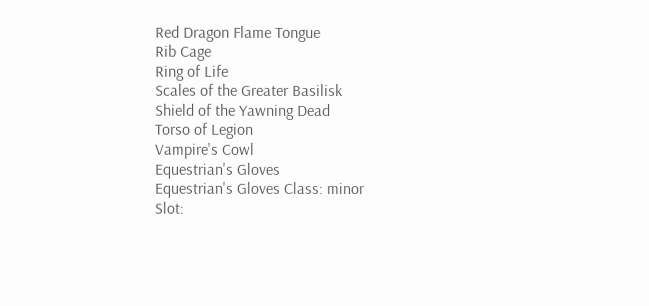Red Dragon Flame Tongue
Rib Cage
Ring of Life
Scales of the Greater Basilisk
Shield of the Yawning Dead
Torso of Legion
Vampire's Cowl
Equestrian's Gloves
Equestrian's Gloves Class: minor
Slot: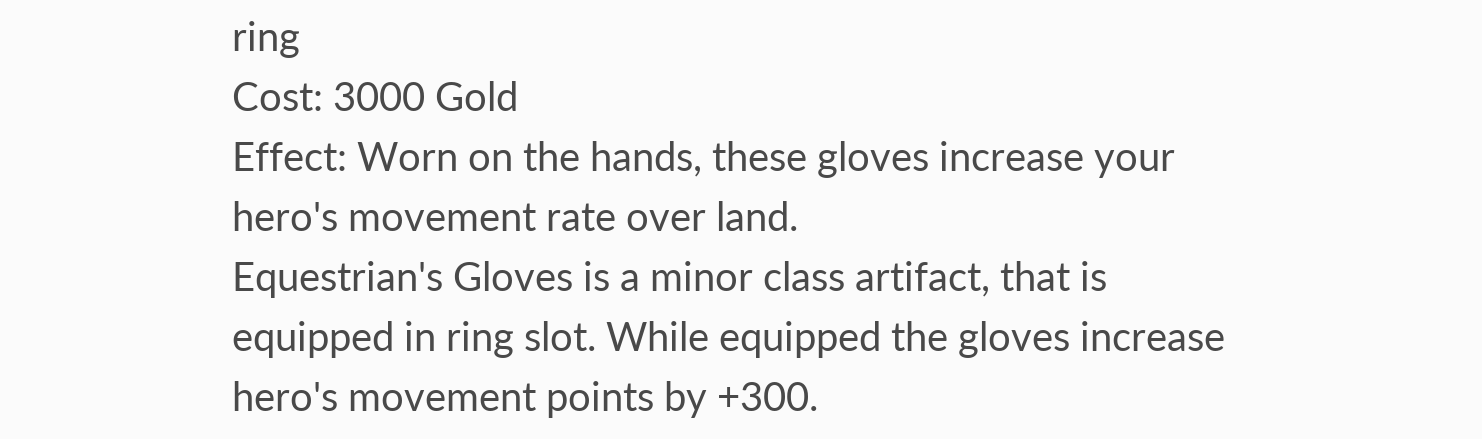ring
Cost: 3000 Gold
Effect: Worn on the hands, these gloves increase your hero's movement rate over land.
Equestrian's Gloves is a minor class artifact, that is equipped in ring slot. While equipped the gloves increase hero's movement points by +300.